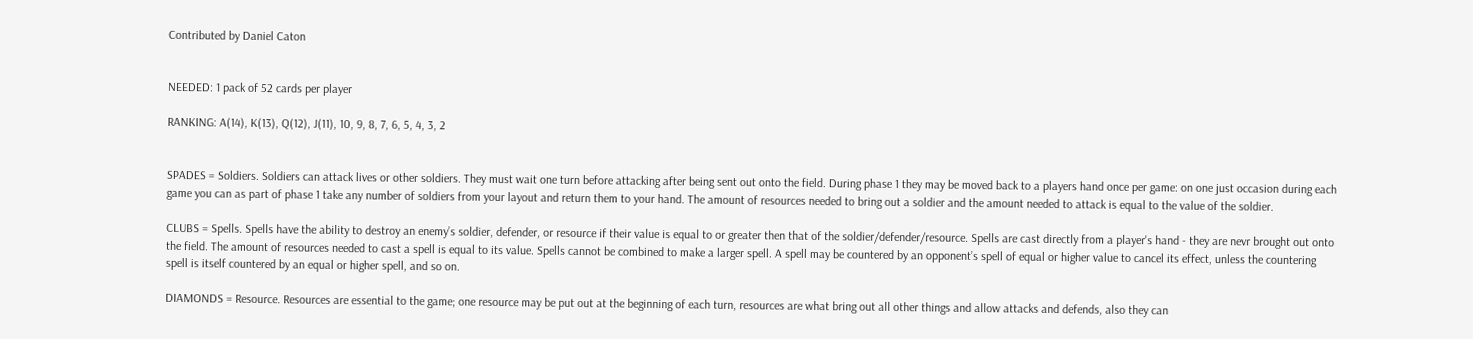Contributed by Daniel Caton


NEEDED: 1 pack of 52 cards per player

RANKING: A(14), K(13), Q(12), J(11), 10, 9, 8, 7, 6, 5, 4, 3, 2


SPADES = Soldiers. Soldiers can attack lives or other soldiers. They must wait one turn before attacking after being sent out onto the field. During phase 1 they may be moved back to a players hand once per game: on one just occasion during each game you can as part of phase 1 take any number of soldiers from your layout and return them to your hand. The amount of resources needed to bring out a soldier and the amount needed to attack is equal to the value of the soldier.

CLUBS = Spells. Spells have the ability to destroy an enemy’s soldier, defender, or resource if their value is equal to or greater then that of the soldier/defender/resource. Spells are cast directly from a player's hand - they are nevr brought out onto the field. The amount of resources needed to cast a spell is equal to its value. Spells cannot be combined to make a larger spell. A spell may be countered by an opponent’s spell of equal or higher value to cancel its effect, unless the countering spell is itself countered by an equal or higher spell, and so on.

DIAMONDS = Resource. Resources are essential to the game; one resource may be put out at the beginning of each turn, resources are what bring out all other things and allow attacks and defends, also they can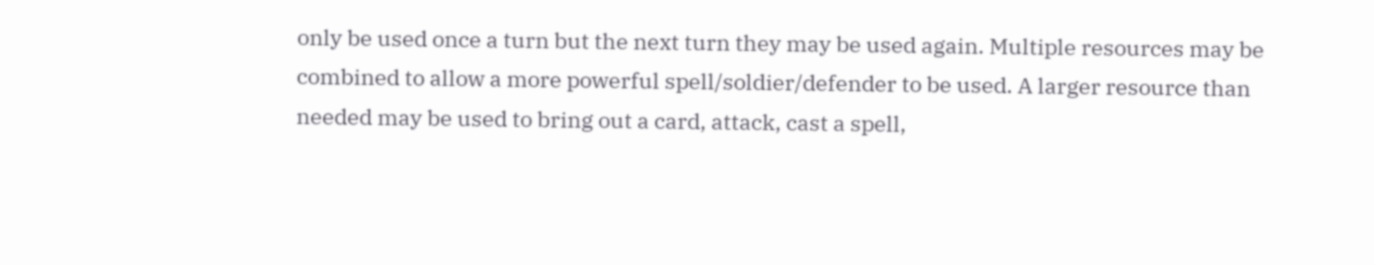only be used once a turn but the next turn they may be used again. Multiple resources may be combined to allow a more powerful spell/soldier/defender to be used. A larger resource than needed may be used to bring out a card, attack, cast a spell,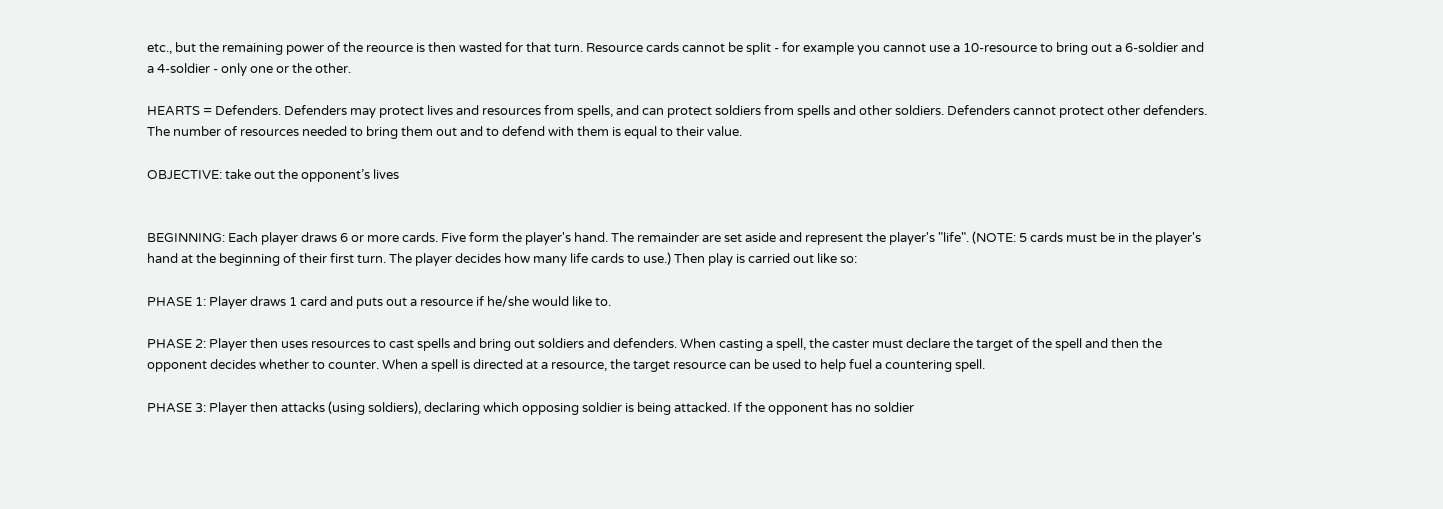etc., but the remaining power of the reource is then wasted for that turn. Resource cards cannot be split - for example you cannot use a 10-resource to bring out a 6-soldier and a 4-soldier - only one or the other.

HEARTS = Defenders. Defenders may protect lives and resources from spells, and can protect soldiers from spells and other soldiers. Defenders cannot protect other defenders. The number of resources needed to bring them out and to defend with them is equal to their value.

OBJECTIVE: take out the opponent’s lives


BEGINNING: Each player draws 6 or more cards. Five form the player's hand. The remainder are set aside and represent the player's "life". (NOTE: 5 cards must be in the player's hand at the beginning of their first turn. The player decides how many life cards to use.) Then play is carried out like so:

PHASE 1: Player draws 1 card and puts out a resource if he/she would like to.

PHASE 2: Player then uses resources to cast spells and bring out soldiers and defenders. When casting a spell, the caster must declare the target of the spell and then the opponent decides whether to counter. When a spell is directed at a resource, the target resource can be used to help fuel a countering spell.

PHASE 3: Player then attacks (using soldiers), declaring which opposing soldier is being attacked. If the opponent has no soldier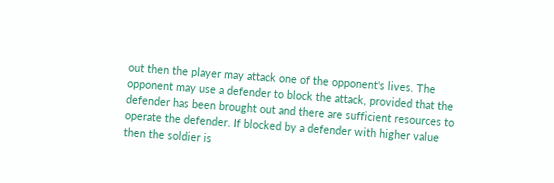out then the player may attack one of the opponent's lives. The opponent may use a defender to block the attack, provided that the defender has been brought out and there are sufficient resources to operate the defender. If blocked by a defender with higher value then the soldier is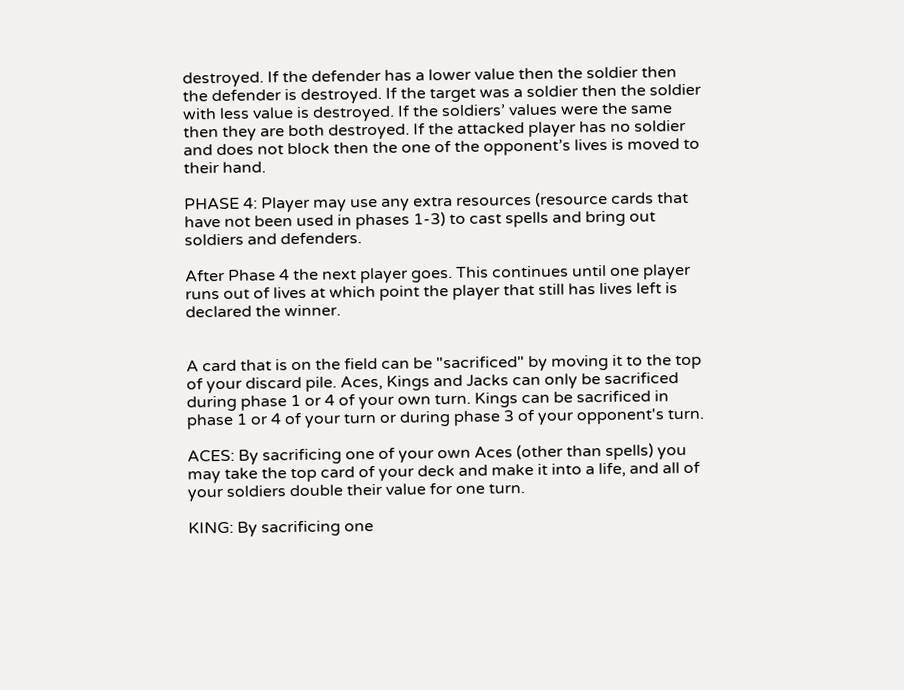destroyed. If the defender has a lower value then the soldier then the defender is destroyed. If the target was a soldier then the soldier with less value is destroyed. If the soldiers’ values were the same then they are both destroyed. If the attacked player has no soldier and does not block then the one of the opponent’s lives is moved to their hand.

PHASE 4: Player may use any extra resources (resource cards that have not been used in phases 1-3) to cast spells and bring out soldiers and defenders.

After Phase 4 the next player goes. This continues until one player runs out of lives at which point the player that still has lives left is declared the winner.


A card that is on the field can be "sacrificed" by moving it to the top of your discard pile. Aces, Kings and Jacks can only be sacrificed during phase 1 or 4 of your own turn. Kings can be sacrificed in phase 1 or 4 of your turn or during phase 3 of your opponent's turn.

ACES: By sacrificing one of your own Aces (other than spells) you may take the top card of your deck and make it into a life, and all of your soldiers double their value for one turn.

KING: By sacrificing one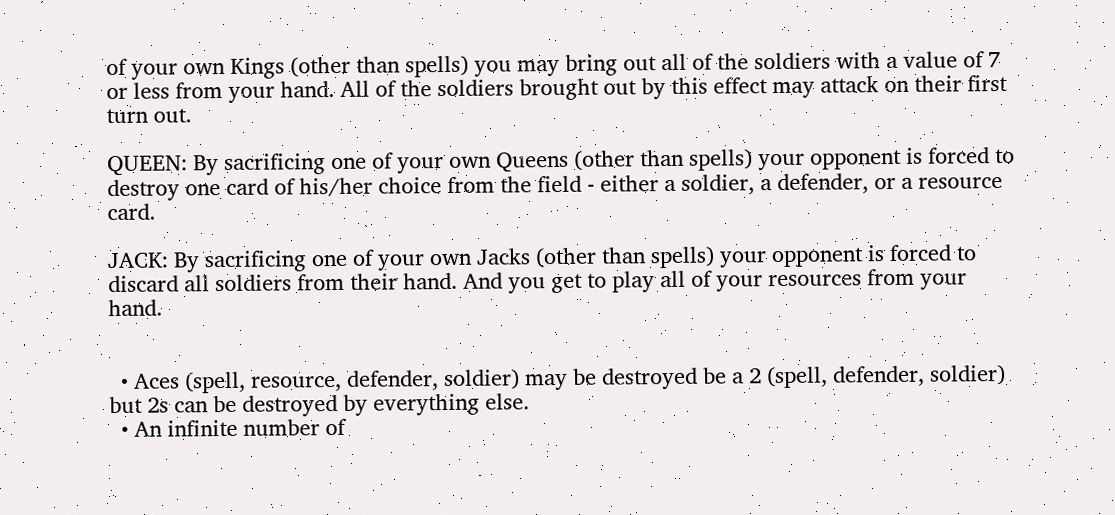of your own Kings (other than spells) you may bring out all of the soldiers with a value of 7 or less from your hand. All of the soldiers brought out by this effect may attack on their first turn out.

QUEEN: By sacrificing one of your own Queens (other than spells) your opponent is forced to destroy one card of his/her choice from the field - either a soldier, a defender, or a resource card.

JACK: By sacrificing one of your own Jacks (other than spells) your opponent is forced to discard all soldiers from their hand. And you get to play all of your resources from your hand.


  • Aces (spell, resource, defender, soldier) may be destroyed be a 2 (spell, defender, soldier) but 2s can be destroyed by everything else.
  • An infinite number of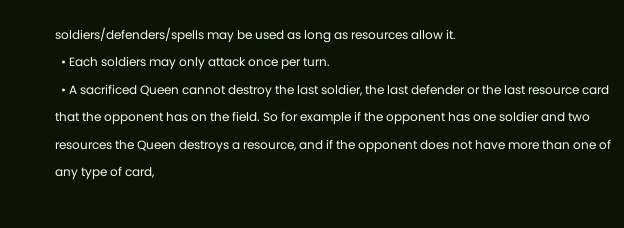soldiers/defenders/spells may be used as long as resources allow it.
  • Each soldiers may only attack once per turn.
  • A sacrificed Queen cannot destroy the last soldier, the last defender or the last resource card that the opponent has on the field. So for example if the opponent has one soldier and two resources the Queen destroys a resource, and if the opponent does not have more than one of any type of card,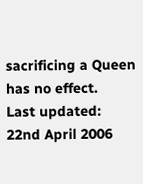sacrificing a Queen has no effect.
Last updated: 22nd April 2006